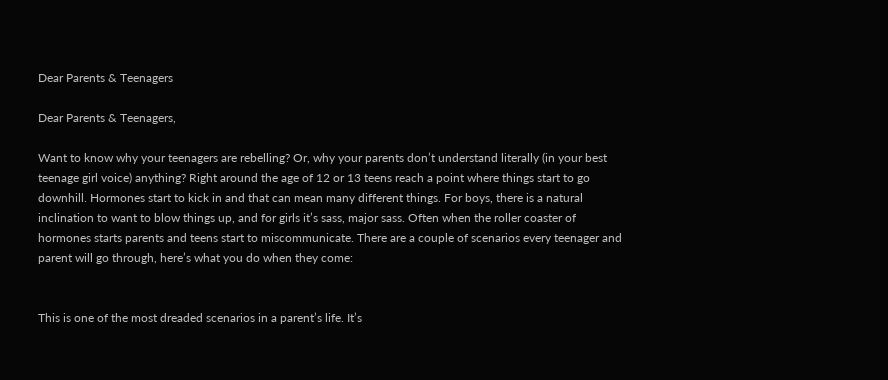Dear Parents & Teenagers

Dear Parents & Teenagers,

Want to know why your teenagers are rebelling? Or, why your parents don’t understand literally (in your best teenage girl voice) anything? Right around the age of 12 or 13 teens reach a point where things start to go downhill. Hormones start to kick in and that can mean many different things. For boys, there is a natural inclination to want to blow things up, and for girls it’s sass, major sass. Often when the roller coaster of hormones starts parents and teens start to miscommunicate. There are a couple of scenarios every teenager and parent will go through, here’s what you do when they come:


This is one of the most dreaded scenarios in a parent’s life. It’s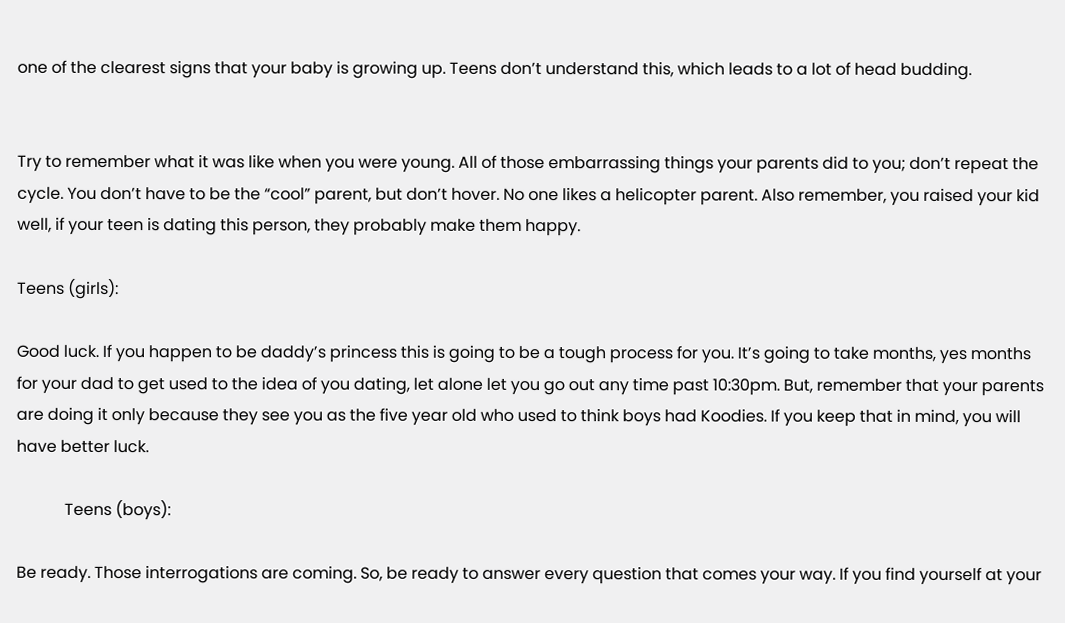one of the clearest signs that your baby is growing up. Teens don’t understand this, which leads to a lot of head budding.


Try to remember what it was like when you were young. All of those embarrassing things your parents did to you; don’t repeat the cycle. You don’t have to be the “cool” parent, but don’t hover. No one likes a helicopter parent. Also remember, you raised your kid well, if your teen is dating this person, they probably make them happy.

Teens (girls):

Good luck. If you happen to be daddy’s princess this is going to be a tough process for you. It’s going to take months, yes months for your dad to get used to the idea of you dating, let alone let you go out any time past 10:30pm. But, remember that your parents are doing it only because they see you as the five year old who used to think boys had Koodies. If you keep that in mind, you will have better luck.

            Teens (boys):

Be ready. Those interrogations are coming. So, be ready to answer every question that comes your way. If you find yourself at your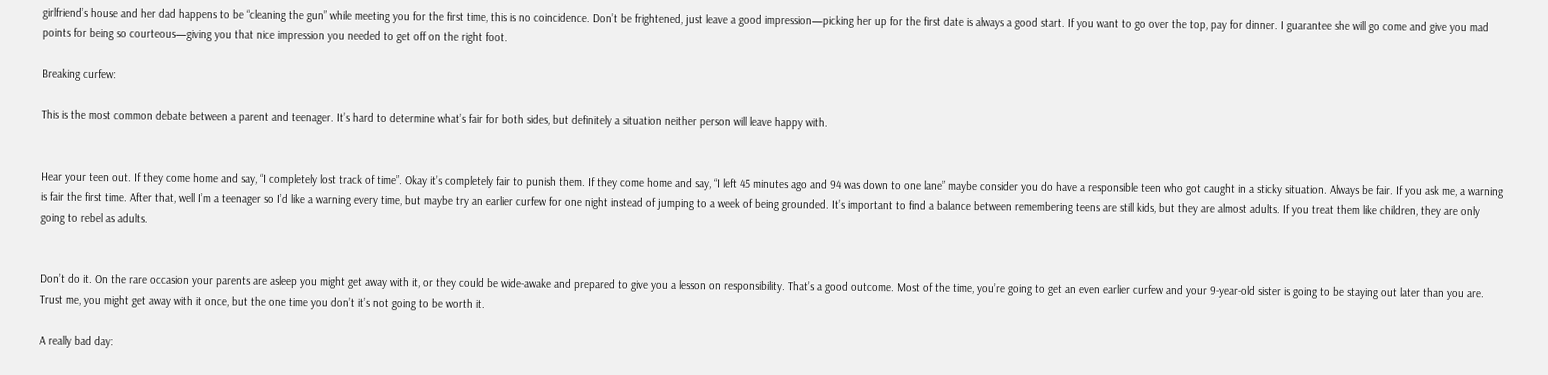girlfriend’s house and her dad happens to be “cleaning the gun” while meeting you for the first time, this is no coincidence. Don’t be frightened, just leave a good impression—picking her up for the first date is always a good start. If you want to go over the top, pay for dinner. I guarantee she will go come and give you mad points for being so courteous—giving you that nice impression you needed to get off on the right foot.

Breaking curfew:

This is the most common debate between a parent and teenager. It’s hard to determine what’s fair for both sides, but definitely a situation neither person will leave happy with.


Hear your teen out. If they come home and say, “I completely lost track of time”. Okay it’s completely fair to punish them. If they come home and say, “I left 45 minutes ago and 94 was down to one lane” maybe consider you do have a responsible teen who got caught in a sticky situation. Always be fair. If you ask me, a warning is fair the first time. After that, well I’m a teenager so I’d like a warning every time, but maybe try an earlier curfew for one night instead of jumping to a week of being grounded. It’s important to find a balance between remembering teens are still kids, but they are almost adults. If you treat them like children, they are only going to rebel as adults.


Don’t do it. On the rare occasion your parents are asleep you might get away with it, or they could be wide-awake and prepared to give you a lesson on responsibility. That’s a good outcome. Most of the time, you’re going to get an even earlier curfew and your 9-year-old sister is going to be staying out later than you are. Trust me, you might get away with it once, but the one time you don’t it’s not going to be worth it.

A really bad day: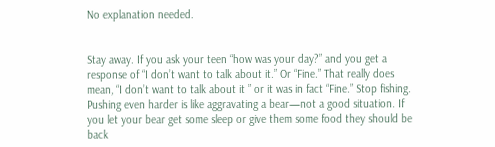No explanation needed.


Stay away. If you ask your teen “how was your day?” and you get a response of “I don’t want to talk about it.” Or “Fine.” That really does mean, “I don’t want to talk about it ” or it was in fact “Fine.” Stop fishing. Pushing even harder is like aggravating a bear—not a good situation. If you let your bear get some sleep or give them some food they should be back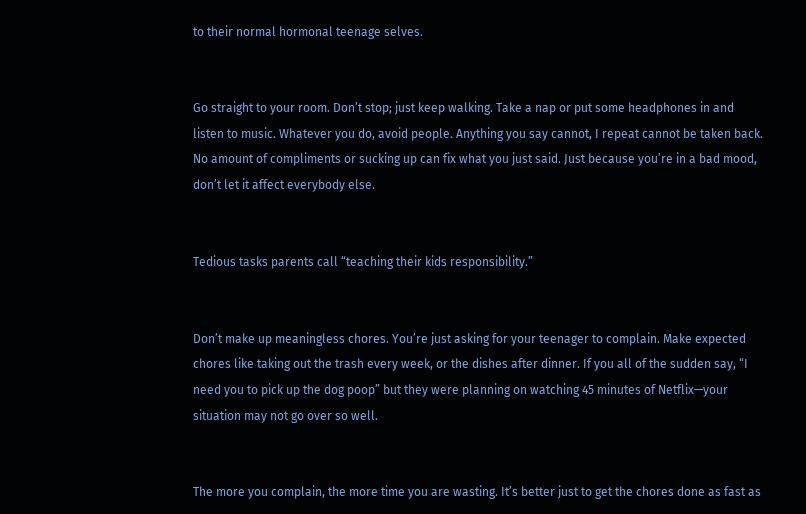to their normal hormonal teenage selves.


Go straight to your room. Don’t stop; just keep walking. Take a nap or put some headphones in and listen to music. Whatever you do, avoid people. Anything you say cannot, I repeat cannot be taken back. No amount of compliments or sucking up can fix what you just said. Just because you’re in a bad mood, don’t let it affect everybody else.


Tedious tasks parents call “teaching their kids responsibility.”


Don’t make up meaningless chores. You’re just asking for your teenager to complain. Make expected chores like taking out the trash every week, or the dishes after dinner. If you all of the sudden say, “I need you to pick up the dog poop” but they were planning on watching 45 minutes of Netflix—your situation may not go over so well.


The more you complain, the more time you are wasting. It’s better just to get the chores done as fast as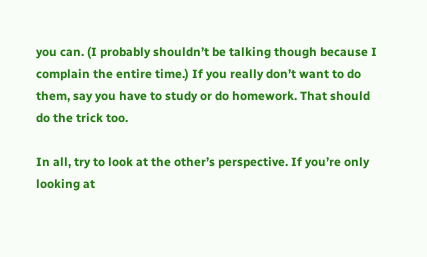you can. (I probably shouldn’t be talking though because I complain the entire time.) If you really don’t want to do them, say you have to study or do homework. That should do the trick too.

In all, try to look at the other’s perspective. If you’re only looking at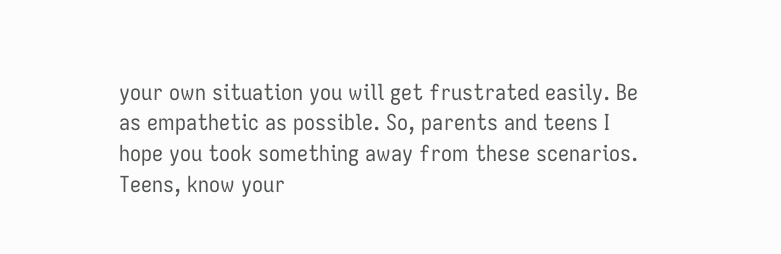your own situation you will get frustrated easily. Be as empathetic as possible. So, parents and teens I hope you took something away from these scenarios. Teens, know your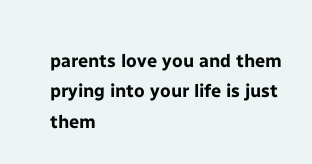parents love you and them prying into your life is just them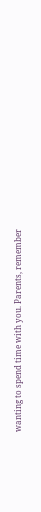wanting to spend time with you. Parents, remember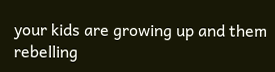your kids are growing up and them rebelling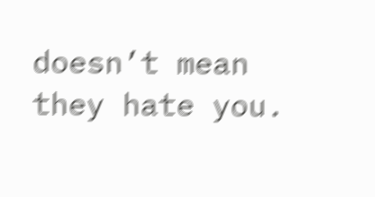doesn’t mean they hate you.